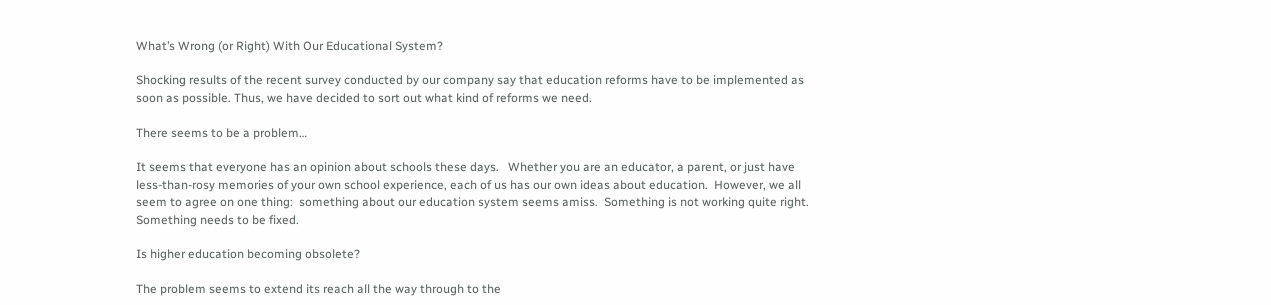What’s Wrong (or Right) With Our Educational System?

Shocking results of the recent survey conducted by our company say that education reforms have to be implemented as soon as possible. Thus, we have decided to sort out what kind of reforms we need.

There seems to be a problem…

It seems that everyone has an opinion about schools these days.   Whether you are an educator, a parent, or just have less-than-rosy memories of your own school experience, each of us has our own ideas about education.  However, we all seem to agree on one thing:  something about our education system seems amiss.  Something is not working quite right.  Something needs to be fixed.

Is higher education becoming obsolete?

The problem seems to extend its reach all the way through to the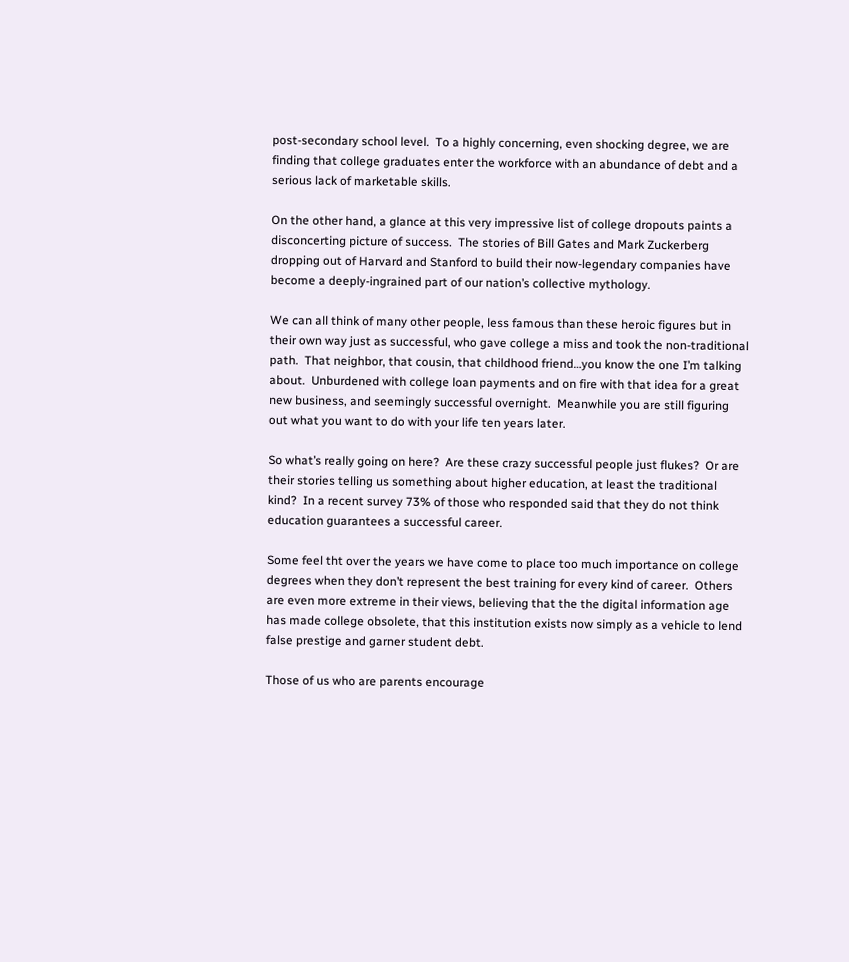post-secondary school level.  To a highly concerning, even shocking degree, we are finding that college graduates enter the workforce with an abundance of debt and a serious lack of marketable skills.

On the other hand, a glance at this very impressive list of college dropouts paints a disconcerting picture of success.  The stories of Bill Gates and Mark Zuckerberg dropping out of Harvard and Stanford to build their now-legendary companies have become a deeply-ingrained part of our nation’s collective mythology.

We can all think of many other people, less famous than these heroic figures but in their own way just as successful, who gave college a miss and took the non-traditional path.  That neighbor, that cousin, that childhood friend…you know the one I’m talking about.  Unburdened with college loan payments and on fire with that idea for a great new business, and seemingly successful overnight.  Meanwhile you are still figuring out what you want to do with your life ten years later.

So what’s really going on here?  Are these crazy successful people just flukes?  Or are their stories telling us something about higher education, at least the traditional kind?  In a recent survey 73% of those who responded said that they do not think education guarantees a successful career.

Some feel tht over the years we have come to place too much importance on college degrees when they don’t represent the best training for every kind of career.  Others are even more extreme in their views, believing that the the digital information age has made college obsolete, that this institution exists now simply as a vehicle to lend false prestige and garner student debt.

Those of us who are parents encourage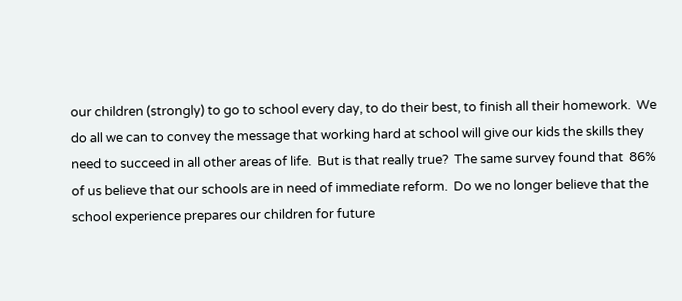our children (strongly) to go to school every day, to do their best, to finish all their homework.  We do all we can to convey the message that working hard at school will give our kids the skills they need to succeed in all other areas of life.  But is that really true?  The same survey found that  86% of us believe that our schools are in need of immediate reform.  Do we no longer believe that the school experience prepares our children for future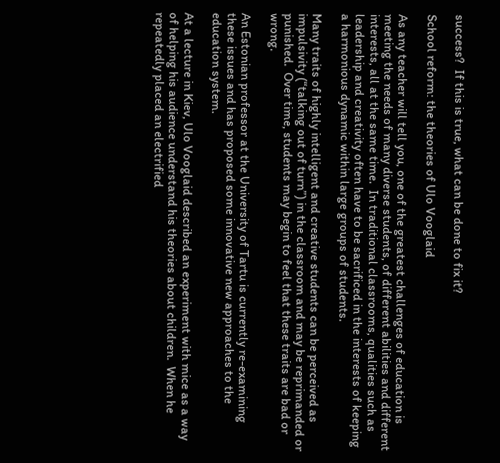success?  If this is true, what can be done to fix it?

School reform: the theories of Ulo Vooglaid

As any teacher will tell you, one of the greatest challenges of education is meeting the needs of many diverse students, of different abilities and different interests, all at the same time.  In traditional classrooms, qualities such as leadership and creativity often have to be sacrificed in the interests of keeping a harmonious dynamic within large groups of students.

Many traits of highly intelligent and creative students can be perceived as impulsivity (“talking out of turn”) in the classroom and may be reprimanded or punished.  Over time, students may begin to feel that these traits are bad or wrong.

An Estonian professor at the University of Tartu is currently re-examining these issues and has proposed some innovative new approaches to the education system.

At a lecture in Kiev, Ulo Vooglaid described an experiment with mice as a way of helping his audience understand his theories about children.  When he repeatedly placed an electrified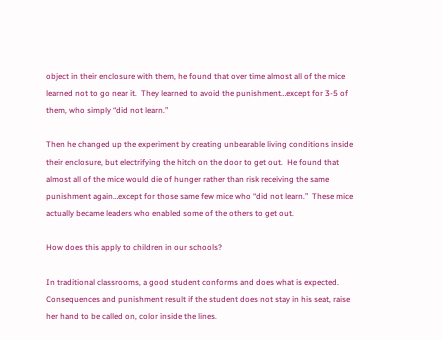object in their enclosure with them, he found that over time almost all of the mice learned not to go near it.  They learned to avoid the punishment…except for 3-5 of them, who simply “did not learn.”

Then he changed up the experiment by creating unbearable living conditions inside their enclosure, but electrifying the hitch on the door to get out.  He found that almost all of the mice would die of hunger rather than risk receiving the same punishment again…except for those same few mice who “did not learn.”  These mice actually became leaders who enabled some of the others to get out.

How does this apply to children in our schools?

In traditional classrooms, a good student conforms and does what is expected.  Consequences and punishment result if the student does not stay in his seat, raise her hand to be called on, color inside the lines.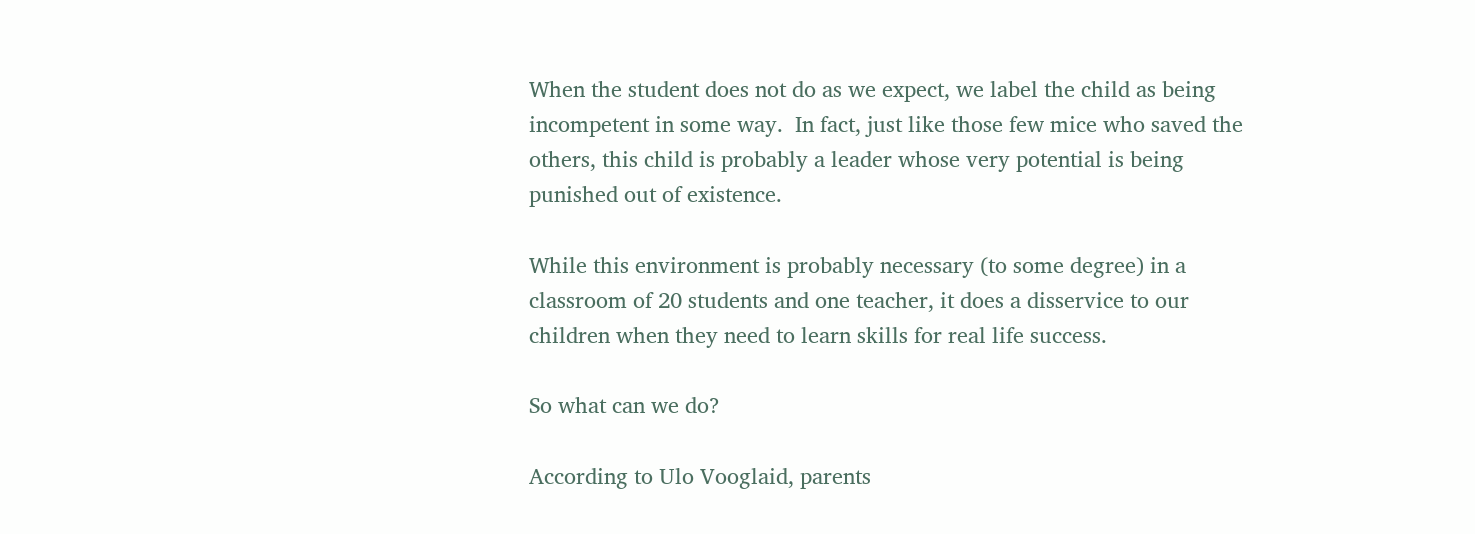When the student does not do as we expect, we label the child as being incompetent in some way.  In fact, just like those few mice who saved the others, this child is probably a leader whose very potential is being punished out of existence.

While this environment is probably necessary (to some degree) in a classroom of 20 students and one teacher, it does a disservice to our children when they need to learn skills for real life success.

So what can we do?

According to Ulo Vooglaid, parents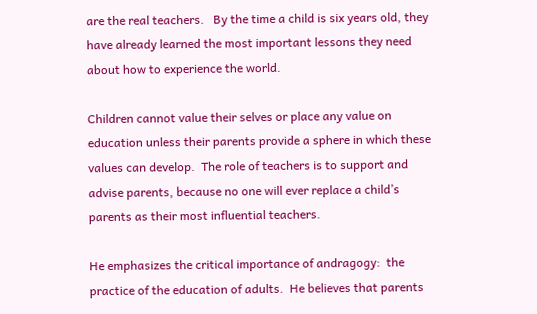are the real teachers.   By the time a child is six years old, they have already learned the most important lessons they need about how to experience the world.

Children cannot value their selves or place any value on education unless their parents provide a sphere in which these values can develop.  The role of teachers is to support and advise parents, because no one will ever replace a child’s parents as their most influential teachers.

He emphasizes the critical importance of andragogy:  the practice of the education of adults.  He believes that parents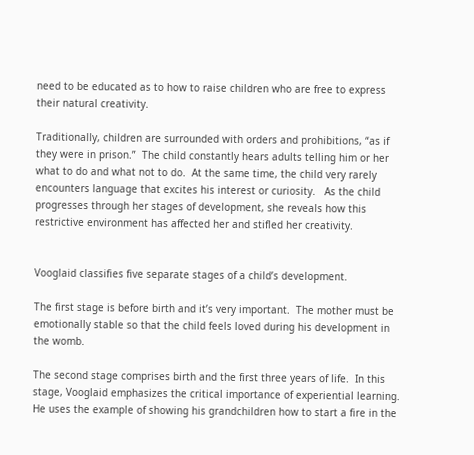need to be educated as to how to raise children who are free to express their natural creativity.

Traditionally, children are surrounded with orders and prohibitions, “as if they were in prison.”  The child constantly hears adults telling him or her what to do and what not to do.  At the same time, the child very rarely encounters language that excites his interest or curiosity.   As the child progresses through her stages of development, she reveals how this restrictive environment has affected her and stifled her creativity.


Vooglaid classifies five separate stages of a child’s development.

The first stage is before birth and it’s very important.  The mother must be emotionally stable so that the child feels loved during his development in the womb.

The second stage comprises birth and the first three years of life.  In this stage, Vooglaid emphasizes the critical importance of experiential learning.  He uses the example of showing his grandchildren how to start a fire in the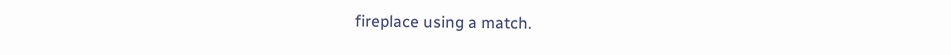fireplace using a match.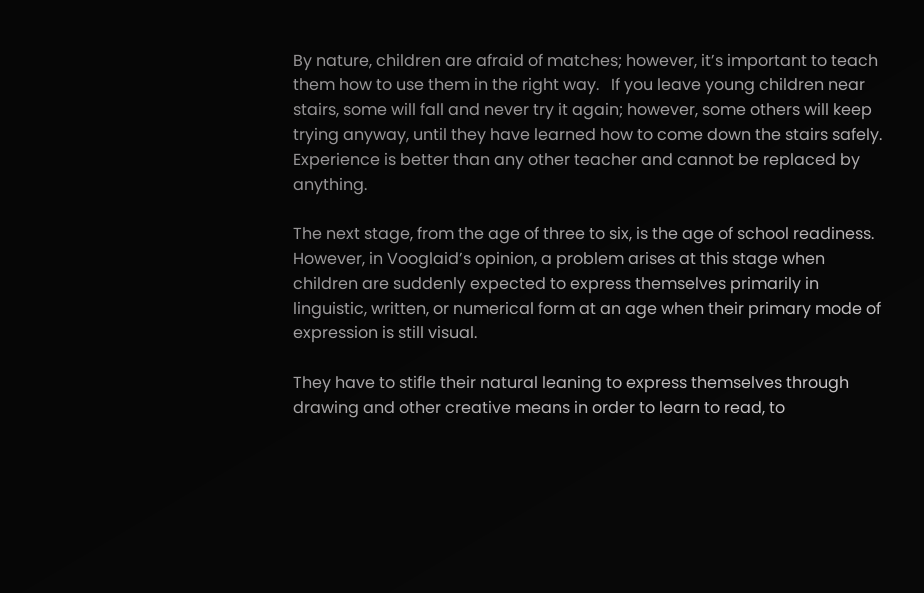By nature, children are afraid of matches; however, it’s important to teach them how to use them in the right way.   If you leave young children near stairs, some will fall and never try it again; however, some others will keep trying anyway, until they have learned how to come down the stairs safely.  Experience is better than any other teacher and cannot be replaced by anything.

The next stage, from the age of three to six, is the age of school readiness.  However, in Vooglaid’s opinion, a problem arises at this stage when children are suddenly expected to express themselves primarily in linguistic, written, or numerical form at an age when their primary mode of expression is still visual.

They have to stifle their natural leaning to express themselves through drawing and other creative means in order to learn to read, to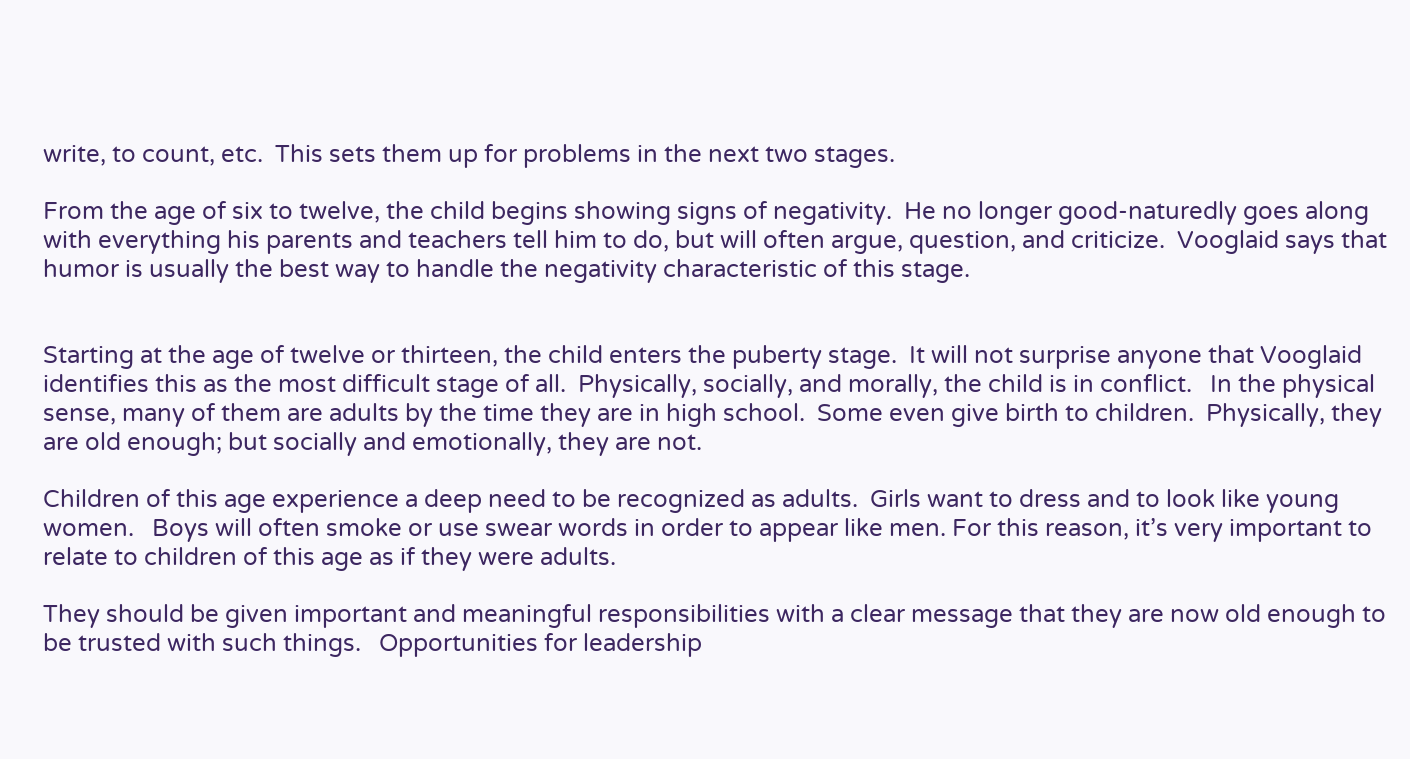write, to count, etc.  This sets them up for problems in the next two stages.

From the age of six to twelve, the child begins showing signs of negativity.  He no longer good-naturedly goes along with everything his parents and teachers tell him to do, but will often argue, question, and criticize.  Vooglaid says that humor is usually the best way to handle the negativity characteristic of this stage.


Starting at the age of twelve or thirteen, the child enters the puberty stage.  It will not surprise anyone that Vooglaid identifies this as the most difficult stage of all.  Physically, socially, and morally, the child is in conflict.   In the physical sense, many of them are adults by the time they are in high school.  Some even give birth to children.  Physically, they are old enough; but socially and emotionally, they are not.

Children of this age experience a deep need to be recognized as adults.  Girls want to dress and to look like young women.   Boys will often smoke or use swear words in order to appear like men. For this reason, it’s very important to relate to children of this age as if they were adults.

They should be given important and meaningful responsibilities with a clear message that they are now old enough to be trusted with such things.   Opportunities for leadership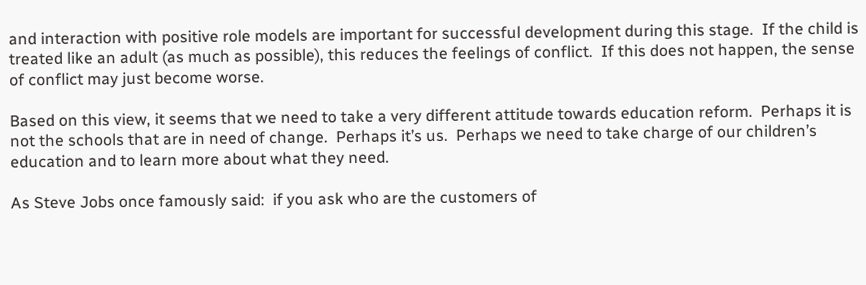and interaction with positive role models are important for successful development during this stage.  If the child is treated like an adult (as much as possible), this reduces the feelings of conflict.  If this does not happen, the sense of conflict may just become worse.

Based on this view, it seems that we need to take a very different attitude towards education reform.  Perhaps it is not the schools that are in need of change.  Perhaps it’s us.  Perhaps we need to take charge of our children’s education and to learn more about what they need.

As Steve Jobs once famously said:  if you ask who are the customers of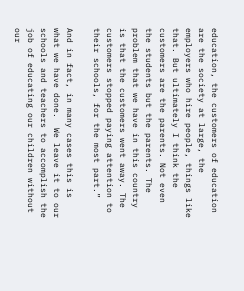education, the customers of education are the society at large, the employers who hire people, things like that. But ultimately I think the customers are the parents. Not even the students but the parents. The problem that we have in this country is that the customers went away. The customers stopped paying attention to their schools, for the most part.”

And in fact, in many cases this is what we have done.  We leave it to our schools and teachers to accomplish the job of educating our children without our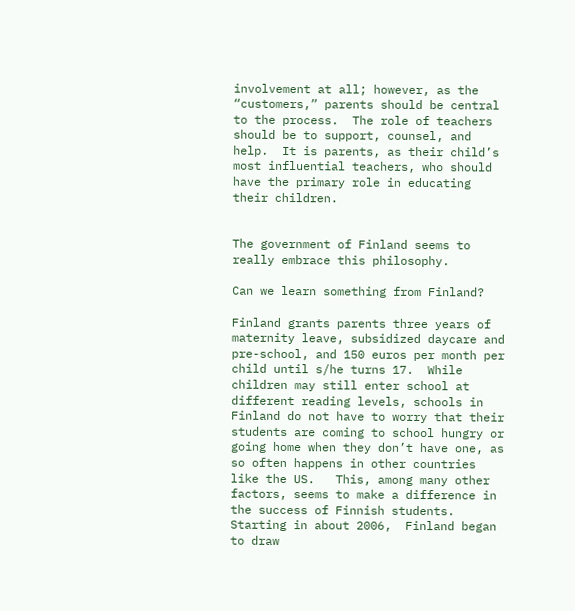involvement at all; however, as the “customers,” parents should be central to the process.  The role of teachers should be to support, counsel, and help.  It is parents, as their child’s most influential teachers, who should have the primary role in educating their children.


The government of Finland seems to really embrace this philosophy.

Can we learn something from Finland?

Finland grants parents three years of maternity leave, subsidized daycare and pre-school, and 150 euros per month per child until s/he turns 17.  While children may still enter school at different reading levels, schools in Finland do not have to worry that their students are coming to school hungry or going home when they don’t have one, as so often happens in other countries like the US.   This, among many other factors, seems to make a difference in the success of Finnish students.   Starting in about 2006,  Finland began to draw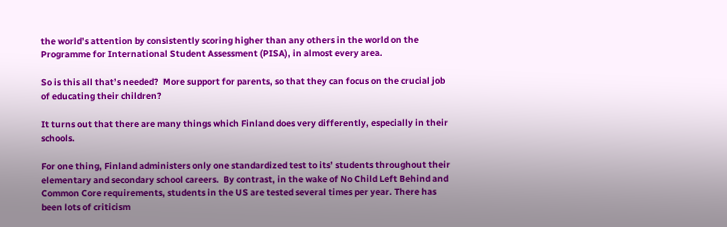the world’s attention by consistently scoring higher than any others in the world on the Programme for International Student Assessment (PISA), in almost every area.

So is this all that’s needed?  More support for parents, so that they can focus on the crucial job of educating their children?

It turns out that there are many things which Finland does very differently, especially in their schools.

For one thing, Finland administers only one standardized test to its’ students throughout their elementary and secondary school careers.  By contrast, in the wake of No Child Left Behind and Common Core requirements, students in the US are tested several times per year. There has been lots of criticism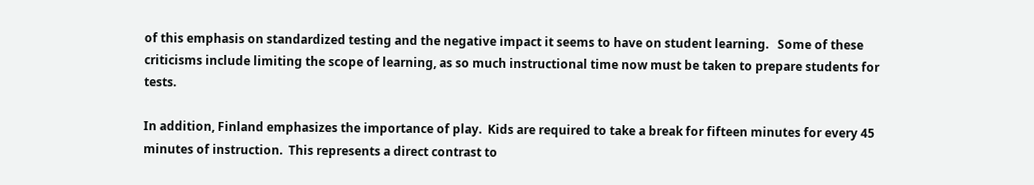of this emphasis on standardized testing and the negative impact it seems to have on student learning.   Some of these criticisms include limiting the scope of learning, as so much instructional time now must be taken to prepare students for tests.

In addition, Finland emphasizes the importance of play.  Kids are required to take a break for fifteen minutes for every 45 minutes of instruction.  This represents a direct contrast to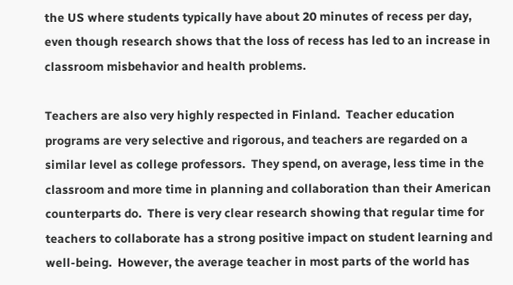the US where students typically have about 20 minutes of recess per day, even though research shows that the loss of recess has led to an increase in classroom misbehavior and health problems.

Teachers are also very highly respected in Finland.  Teacher education programs are very selective and rigorous, and teachers are regarded on a similar level as college professors.  They spend, on average, less time in the classroom and more time in planning and collaboration than their American counterparts do.  There is very clear research showing that regular time for teachers to collaborate has a strong positive impact on student learning and well-being.  However, the average teacher in most parts of the world has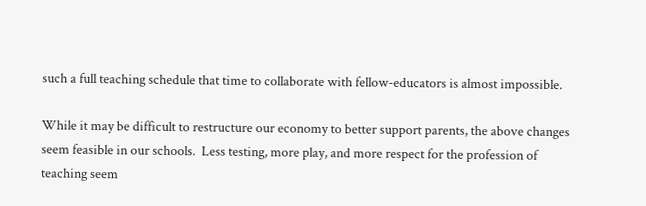such a full teaching schedule that time to collaborate with fellow-educators is almost impossible.

While it may be difficult to restructure our economy to better support parents, the above changes seem feasible in our schools.  Less testing, more play, and more respect for the profession of teaching seem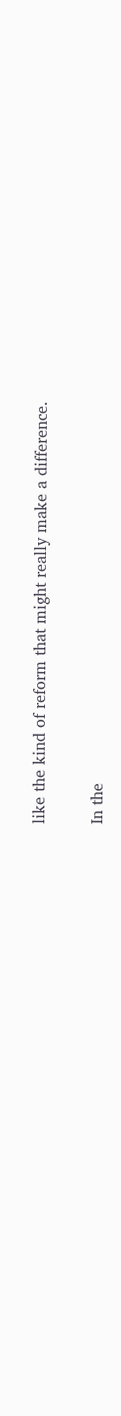like the kind of reform that might really make a difference.

In the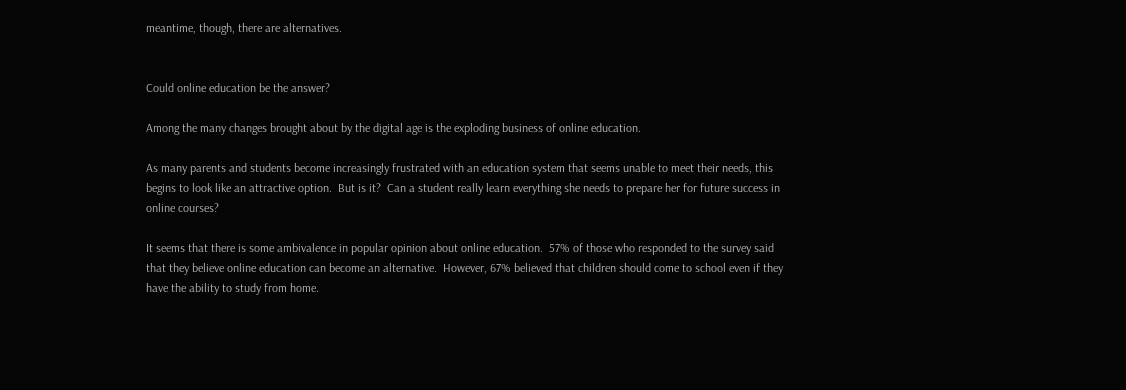meantime, though, there are alternatives.


Could online education be the answer?

Among the many changes brought about by the digital age is the exploding business of online education.

As many parents and students become increasingly frustrated with an education system that seems unable to meet their needs, this begins to look like an attractive option.  But is it?  Can a student really learn everything she needs to prepare her for future success in online courses?

It seems that there is some ambivalence in popular opinion about online education.  57% of those who responded to the survey said that they believe online education can become an alternative.  However, 67% believed that children should come to school even if they have the ability to study from home.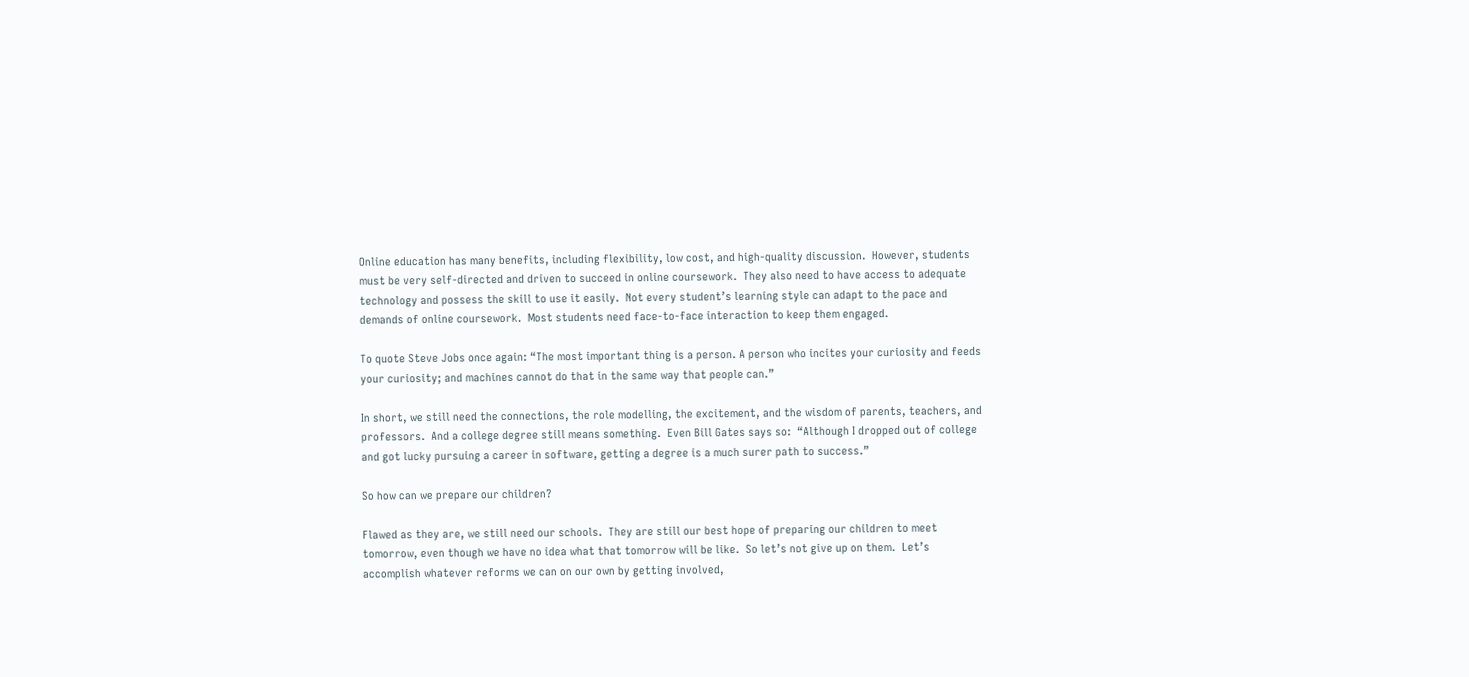Online education has many benefits, including flexibility, low cost, and high-quality discussion.  However, students must be very self-directed and driven to succeed in online coursework.  They also need to have access to adequate technology and possess the skill to use it easily.  Not every student’s learning style can adapt to the pace and demands of online coursework.  Most students need face-to-face interaction to keep them engaged.

To quote Steve Jobs once again: “The most important thing is a person. A person who incites your curiosity and feeds your curiosity; and machines cannot do that in the same way that people can.”

In short, we still need the connections, the role modelling, the excitement, and the wisdom of parents, teachers, and professors.  And a college degree still means something.  Even Bill Gates says so:  “Although I dropped out of college and got lucky pursuing a career in software, getting a degree is a much surer path to success.”

So how can we prepare our children?

Flawed as they are, we still need our schools.  They are still our best hope of preparing our children to meet tomorrow, even though we have no idea what that tomorrow will be like.  So let’s not give up on them.  Let’s accomplish whatever reforms we can on our own by getting involved,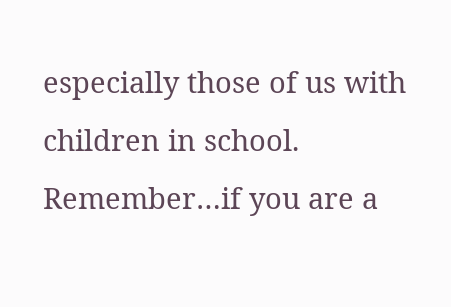especially those of us with children in school.  Remember…if you are a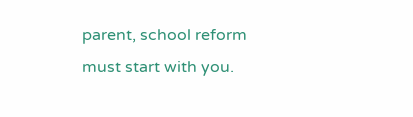parent, school reform must start with you.